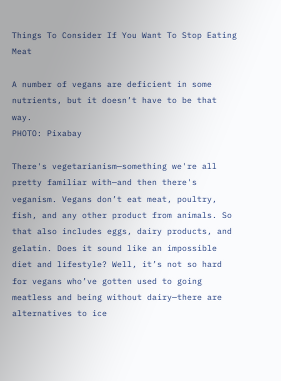Things To Consider If You Want To Stop Eating Meat

A number of vegans are deficient in some nutrients, but it doesn’t have to be that way.
PHOTO: Pixabay

There's vegetarianism—something we're all pretty familiar with—and then there's veganism. Vegans don’t eat meat, poultry, fish, and any other product from animals. So that also includes eggs, dairy products, and gelatin. Does it sound like an impossible diet and lifestyle? Well, it’s not so hard for vegans who’ve gotten used to going meatless and being without dairy—there are alternatives to ice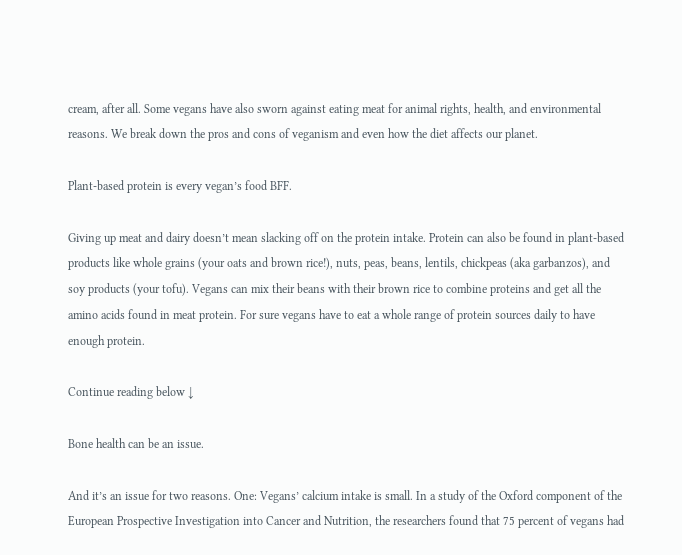cream, after all. Some vegans have also sworn against eating meat for animal rights, health, and environmental reasons. We break down the pros and cons of veganism and even how the diet affects our planet.

Plant-based protein is every vegan’s food BFF.

Giving up meat and dairy doesn’t mean slacking off on the protein intake. Protein can also be found in plant-based products like whole grains (your oats and brown rice!), nuts, peas, beans, lentils, chickpeas (aka garbanzos), and soy products (your tofu). Vegans can mix their beans with their brown rice to combine proteins and get all the amino acids found in meat protein. For sure vegans have to eat a whole range of protein sources daily to have enough protein.

Continue reading below ↓

Bone health can be an issue.

And it’s an issue for two reasons. One: Vegans’ calcium intake is small. In a study of the Oxford component of the European Prospective Investigation into Cancer and Nutrition, the researchers found that 75 percent of vegans had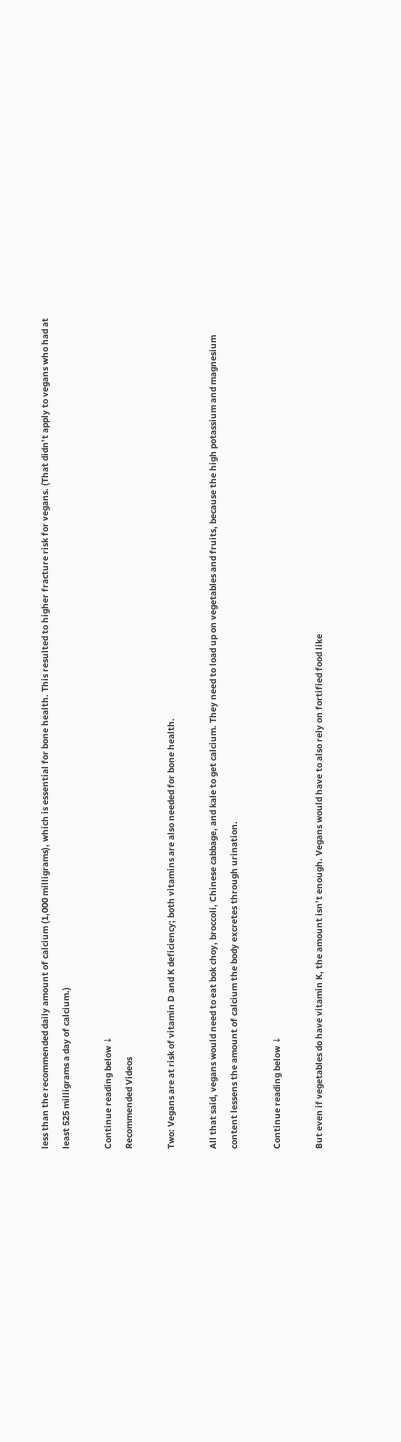less than the recommended daily amount of calcium (1,000 milligrams), which is essential for bone health. This resulted to higher fracture risk for vegans. (That didn’t apply to vegans who had at least 525 milligrams a day of calcium.)

Continue reading below ↓
Recommended Videos

Two: Vegans are at risk of vitamin D and K deficiency; both vitamins are also needed for bone health.

All that said, vegans would need to eat bok choy, broccoli, Chinese cabbage, and kale to get calcium. They need to load up on vegetables and fruits, because the high potassium and magnesium content lessens the amount of calcium the body excretes through urination.

Continue reading below ↓

But even if vegetables do have vitamin K, the amount isn’t enough. Vegans would have to also rely on fortified food like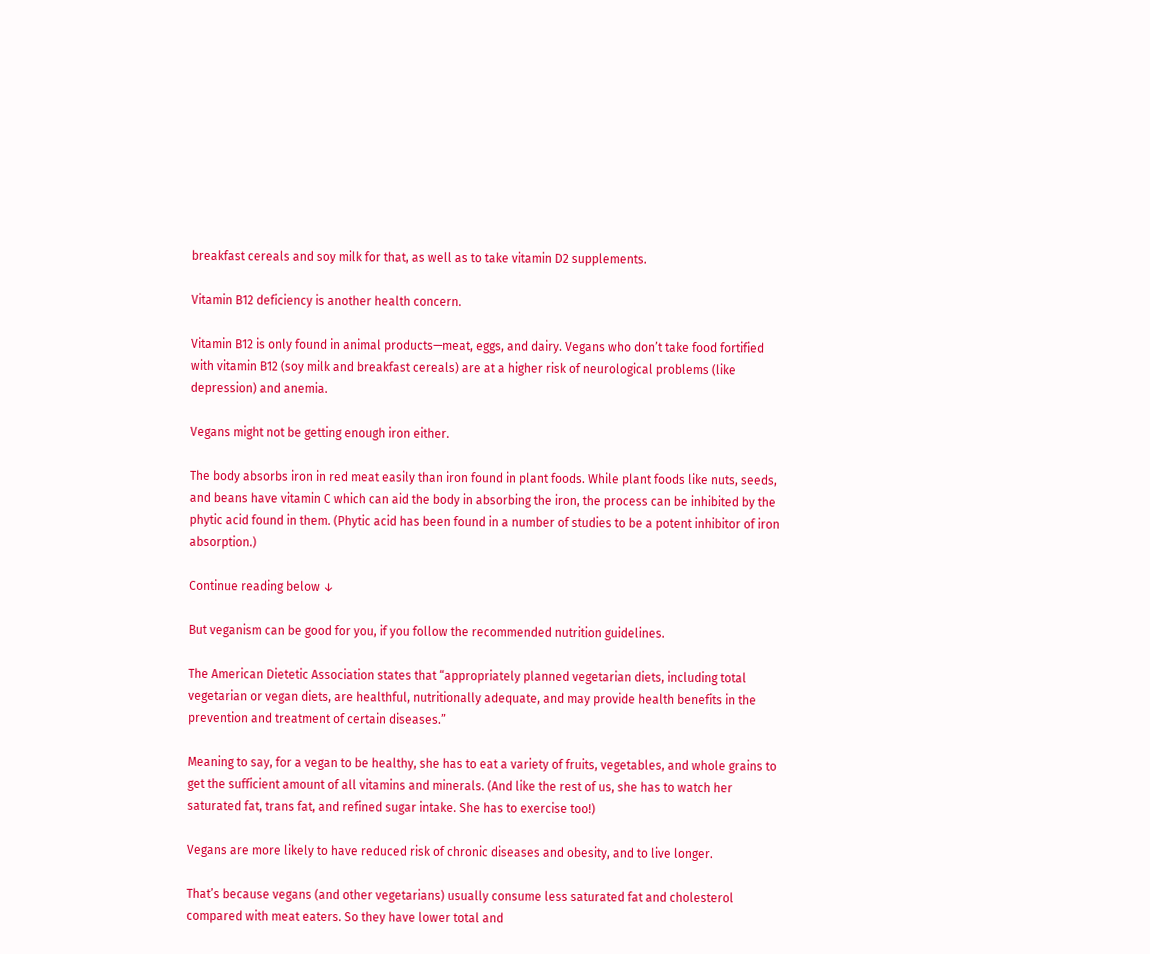breakfast cereals and soy milk for that, as well as to take vitamin D2 supplements.

Vitamin B12 deficiency is another health concern.

Vitamin B12 is only found in animal products—meat, eggs, and dairy. Vegans who don’t take food fortified with vitamin B12 (soy milk and breakfast cereals) are at a higher risk of neurological problems (like depression) and anemia.

Vegans might not be getting enough iron either.

The body absorbs iron in red meat easily than iron found in plant foods. While plant foods like nuts, seeds, and beans have vitamin C which can aid the body in absorbing the iron, the process can be inhibited by the phytic acid found in them. (Phytic acid has been found in a number of studies to be a potent inhibitor of iron absorption.)

Continue reading below ↓

But veganism can be good for you, if you follow the recommended nutrition guidelines.

The American Dietetic Association states that “appropriately planned vegetarian diets, including total vegetarian or vegan diets, are healthful, nutritionally adequate, and may provide health benefits in the prevention and treatment of certain diseases.”

Meaning to say, for a vegan to be healthy, she has to eat a variety of fruits, vegetables, and whole grains to get the sufficient amount of all vitamins and minerals. (And like the rest of us, she has to watch her saturated fat, trans fat, and refined sugar intake. She has to exercise too!)

Vegans are more likely to have reduced risk of chronic diseases and obesity, and to live longer.

That’s because vegans (and other vegetarians) usually consume less saturated fat and cholesterol compared with meat eaters. So they have lower total and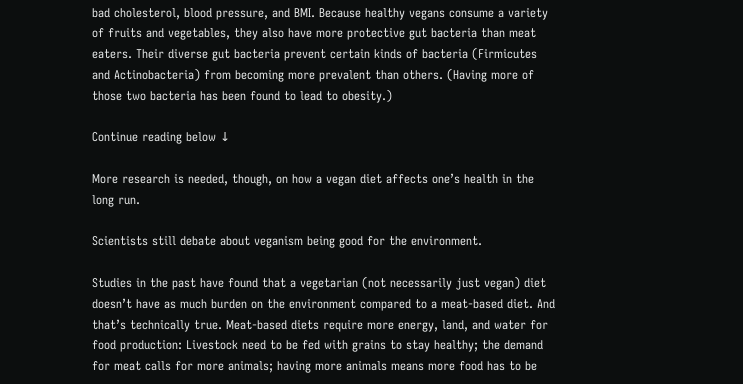bad cholesterol, blood pressure, and BMI. Because healthy vegans consume a variety of fruits and vegetables, they also have more protective gut bacteria than meat eaters. Their diverse gut bacteria prevent certain kinds of bacteria (Firmicutes and Actinobacteria) from becoming more prevalent than others. (Having more of those two bacteria has been found to lead to obesity.)

Continue reading below ↓

More research is needed, though, on how a vegan diet affects one’s health in the long run.

Scientists still debate about veganism being good for the environment.

Studies in the past have found that a vegetarian (not necessarily just vegan) diet doesn’t have as much burden on the environment compared to a meat-based diet. And that’s technically true. Meat-based diets require more energy, land, and water for food production: Livestock need to be fed with grains to stay healthy; the demand for meat calls for more animals; having more animals means more food has to be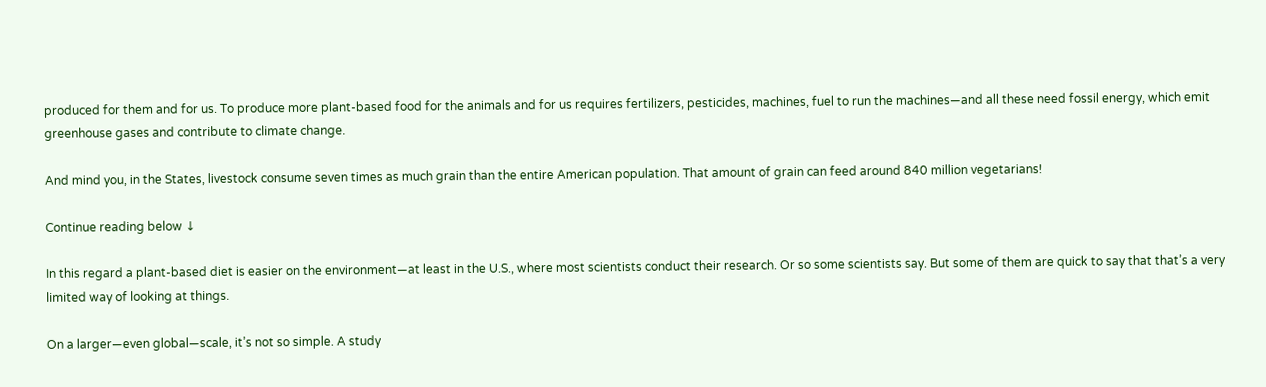produced for them and for us. To produce more plant-based food for the animals and for us requires fertilizers, pesticides, machines, fuel to run the machines—and all these need fossil energy, which emit greenhouse gases and contribute to climate change.

And mind you, in the States, livestock consume seven times as much grain than the entire American population. That amount of grain can feed around 840 million vegetarians!

Continue reading below ↓

In this regard a plant-based diet is easier on the environment—at least in the U.S., where most scientists conduct their research. Or so some scientists say. But some of them are quick to say that that’s a very limited way of looking at things.

On a larger—even global—scale, it’s not so simple. A study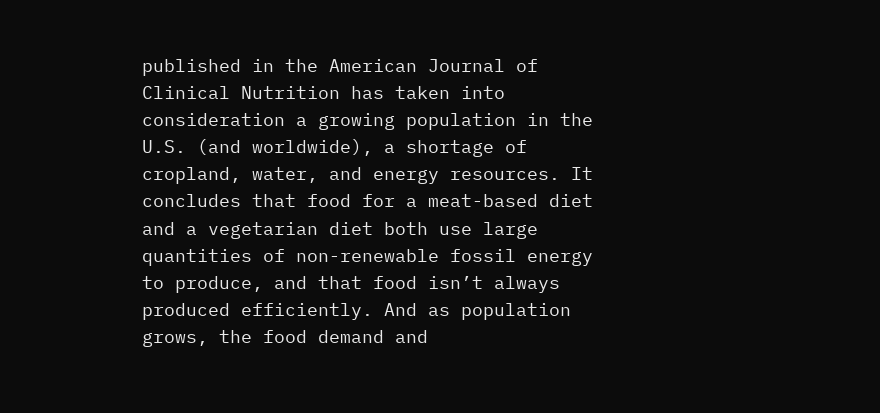published in the American Journal of Clinical Nutrition has taken into consideration a growing population in the U.S. (and worldwide), a shortage of cropland, water, and energy resources. It concludes that food for a meat-based diet and a vegetarian diet both use large quantities of non-renewable fossil energy to produce, and that food isn’t always produced efficiently. And as population grows, the food demand and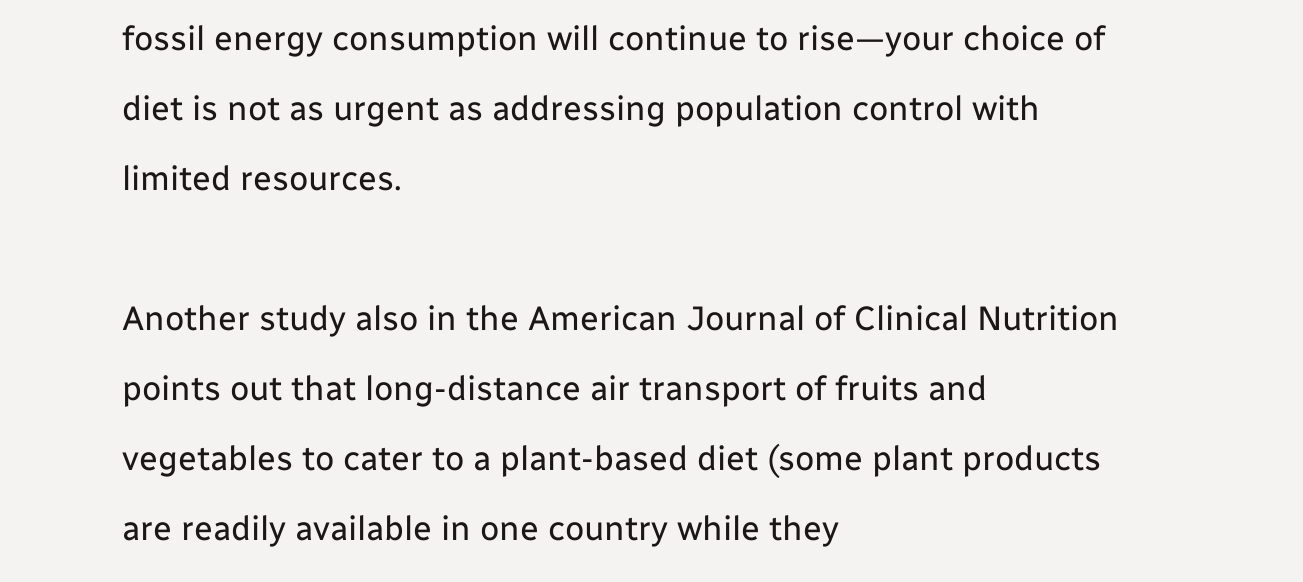fossil energy consumption will continue to rise—your choice of diet is not as urgent as addressing population control with limited resources.

Another study also in the American Journal of Clinical Nutrition points out that long-distance air transport of fruits and vegetables to cater to a plant-based diet (some plant products are readily available in one country while they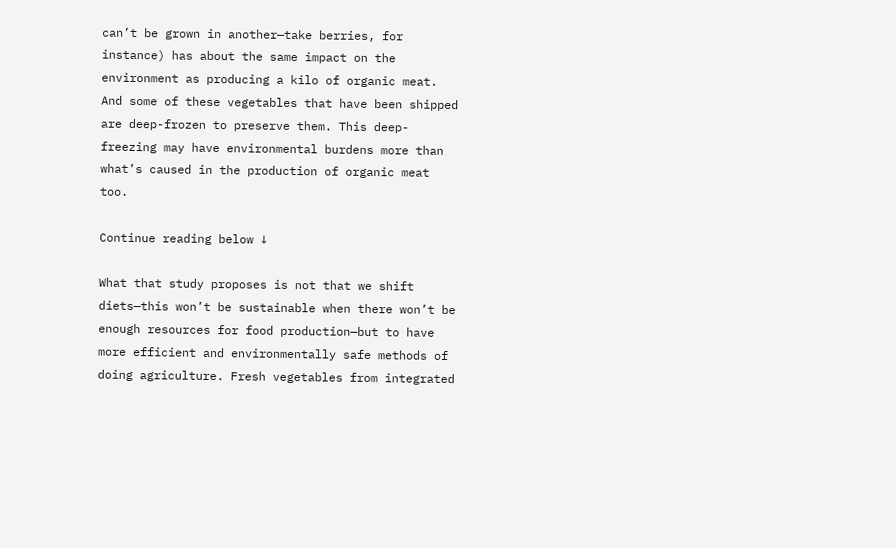can’t be grown in another—take berries, for instance) has about the same impact on the environment as producing a kilo of organic meat. And some of these vegetables that have been shipped are deep-frozen to preserve them. This deep-freezing may have environmental burdens more than what’s caused in the production of organic meat too.

Continue reading below ↓

What that study proposes is not that we shift diets—this won’t be sustainable when there won’t be enough resources for food production—but to have more efficient and environmentally safe methods of doing agriculture. Fresh vegetables from integrated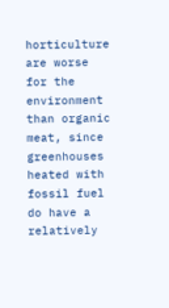horticulture are worse for the environment than organic meat, since greenhouses heated with fossil fuel do have a relatively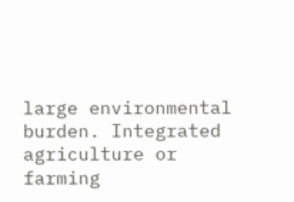large environmental burden. Integrated agriculture or farming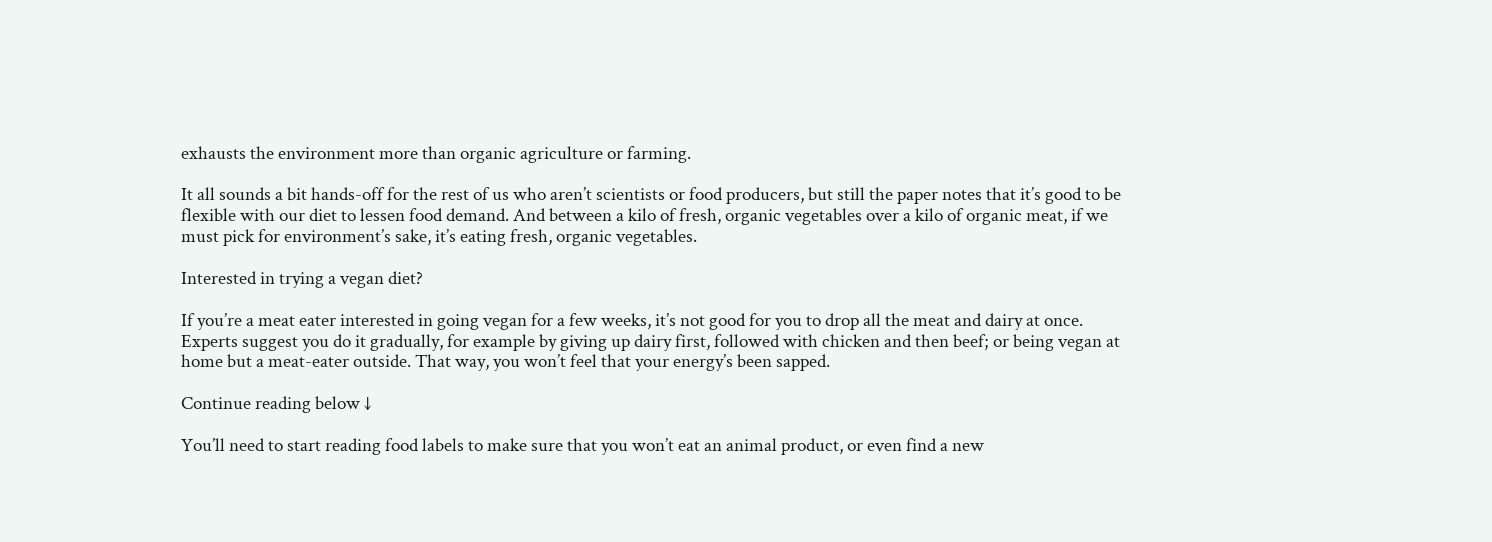exhausts the environment more than organic agriculture or farming.

It all sounds a bit hands-off for the rest of us who aren’t scientists or food producers, but still the paper notes that it’s good to be flexible with our diet to lessen food demand. And between a kilo of fresh, organic vegetables over a kilo of organic meat, if we must pick for environment’s sake, it’s eating fresh, organic vegetables.

Interested in trying a vegan diet?

If you’re a meat eater interested in going vegan for a few weeks, it’s not good for you to drop all the meat and dairy at once. Experts suggest you do it gradually, for example by giving up dairy first, followed with chicken and then beef; or being vegan at home but a meat-eater outside. That way, you won’t feel that your energy’s been sapped.

Continue reading below ↓

You’ll need to start reading food labels to make sure that you won’t eat an animal product, or even find a new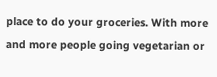place to do your groceries. With more and more people going vegetarian or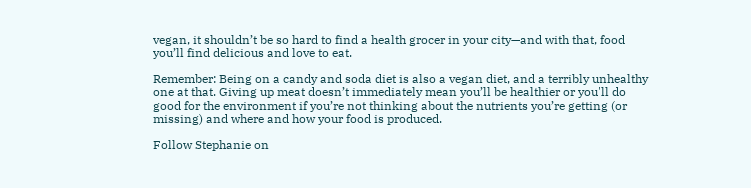vegan, it shouldn’t be so hard to find a health grocer in your city—and with that, food you’ll find delicious and love to eat.

Remember: Being on a candy and soda diet is also a vegan diet, and a terribly unhealthy one at that. Giving up meat doesn’t immediately mean you’ll be healthier or you'll do good for the environment if you’re not thinking about the nutrients you’re getting (or missing) and where and how your food is produced.

Follow Stephanie on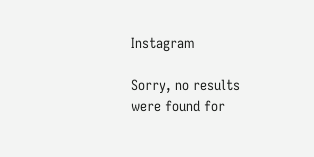Instagram

Sorry, no results were found for